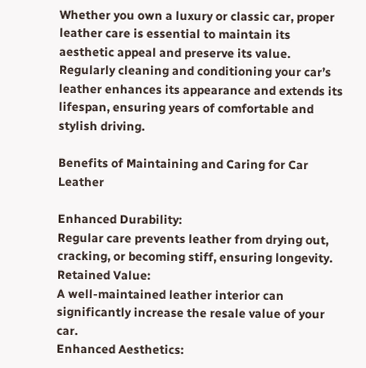Whether you own a luxury or classic car, proper leather care is essential to maintain its aesthetic appeal and preserve its value. Regularly cleaning and conditioning your car’s leather enhances its appearance and extends its lifespan, ensuring years of comfortable and stylish driving.

Benefits of Maintaining and Caring for Car Leather

Enhanced Durability:
Regular care prevents leather from drying out, cracking, or becoming stiff, ensuring longevity.
Retained Value:
A well-maintained leather interior can significantly increase the resale value of your car.
Enhanced Aesthetics: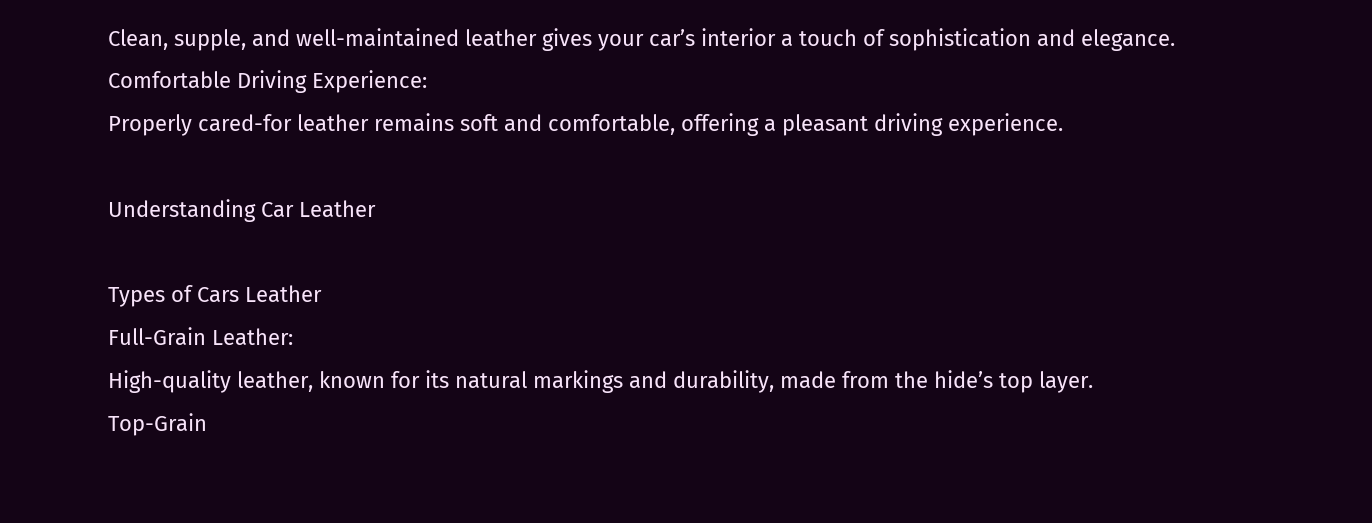Clean, supple, and well-maintained leather gives your car’s interior a touch of sophistication and elegance.
Comfortable Driving Experience:
Properly cared-for leather remains soft and comfortable, offering a pleasant driving experience.

Understanding Car Leather

Types of Cars Leather
Full-Grain Leather:
High-quality leather, known for its natural markings and durability, made from the hide’s top layer.
Top-Grain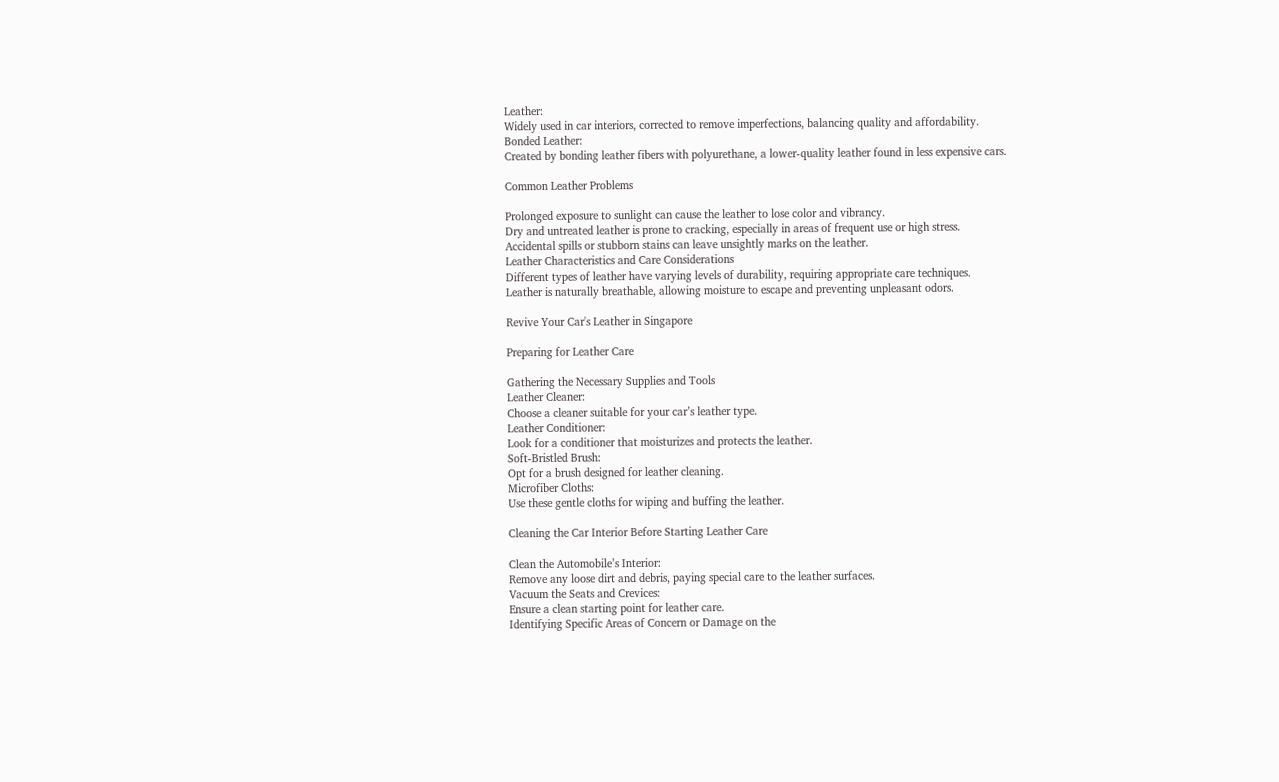Leather:
Widely used in car interiors, corrected to remove imperfections, balancing quality and affordability.
Bonded Leather:
Created by bonding leather fibers with polyurethane, a lower-quality leather found in less expensive cars.

Common Leather Problems

Prolonged exposure to sunlight can cause the leather to lose color and vibrancy.
Dry and untreated leather is prone to cracking, especially in areas of frequent use or high stress.
Accidental spills or stubborn stains can leave unsightly marks on the leather.
Leather Characteristics and Care Considerations
Different types of leather have varying levels of durability, requiring appropriate care techniques.
Leather is naturally breathable, allowing moisture to escape and preventing unpleasant odors.

Revive Your Car's Leather in Singapore

Preparing for Leather Care

Gathering the Necessary Supplies and Tools
Leather Cleaner:
Choose a cleaner suitable for your car’s leather type.
Leather Conditioner:
Look for a conditioner that moisturizes and protects the leather.
Soft-Bristled Brush:
Opt for a brush designed for leather cleaning.
Microfiber Cloths:
Use these gentle cloths for wiping and buffing the leather.

Cleaning the Car Interior Before Starting Leather Care

Clean the Automobile’s Interior:
Remove any loose dirt and debris, paying special care to the leather surfaces.
Vacuum the Seats and Crevices:
Ensure a clean starting point for leather care.
Identifying Specific Areas of Concern or Damage on the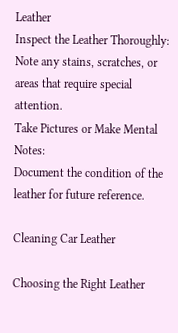Leather
Inspect the Leather Thoroughly:
Note any stains, scratches, or areas that require special attention.
Take Pictures or Make Mental Notes:
Document the condition of the leather for future reference.

Cleaning Car Leather

Choosing the Right Leather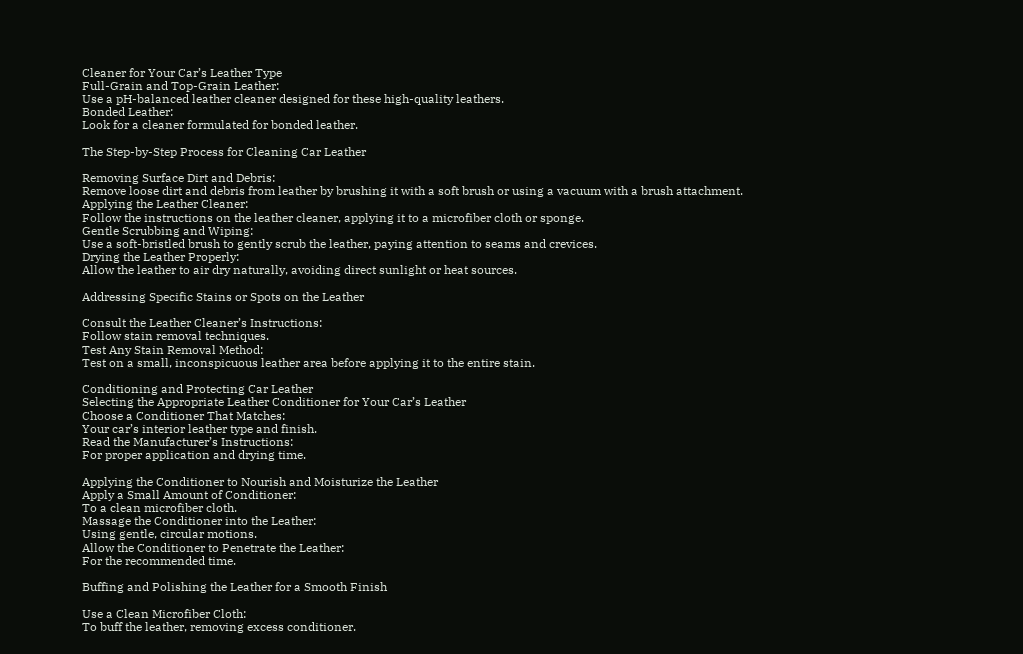Cleaner for Your Car’s Leather Type
Full-Grain and Top-Grain Leather:
Use a pH-balanced leather cleaner designed for these high-quality leathers.
Bonded Leather:
Look for a cleaner formulated for bonded leather.

The Step-by-Step Process for Cleaning Car Leather

Removing Surface Dirt and Debris:
Remove loose dirt and debris from leather by brushing it with a soft brush or using a vacuum with a brush attachment.
Applying the Leather Cleaner:
Follow the instructions on the leather cleaner, applying it to a microfiber cloth or sponge.
Gentle Scrubbing and Wiping:
Use a soft-bristled brush to gently scrub the leather, paying attention to seams and crevices.
Drying the Leather Properly:
Allow the leather to air dry naturally, avoiding direct sunlight or heat sources.

Addressing Specific Stains or Spots on the Leather

Consult the Leather Cleaner’s Instructions:
Follow stain removal techniques.
Test Any Stain Removal Method:
Test on a small, inconspicuous leather area before applying it to the entire stain.

Conditioning and Protecting Car Leather
Selecting the Appropriate Leather Conditioner for Your Car’s Leather
Choose a Conditioner That Matches:
Your car’s interior leather type and finish.
Read the Manufacturer’s Instructions:
For proper application and drying time.

Applying the Conditioner to Nourish and Moisturize the Leather
Apply a Small Amount of Conditioner:
To a clean microfiber cloth.
Massage the Conditioner into the Leather:
Using gentle, circular motions.
Allow the Conditioner to Penetrate the Leather:
For the recommended time.

Buffing and Polishing the Leather for a Smooth Finish

Use a Clean Microfiber Cloth:
To buff the leather, removing excess conditioner.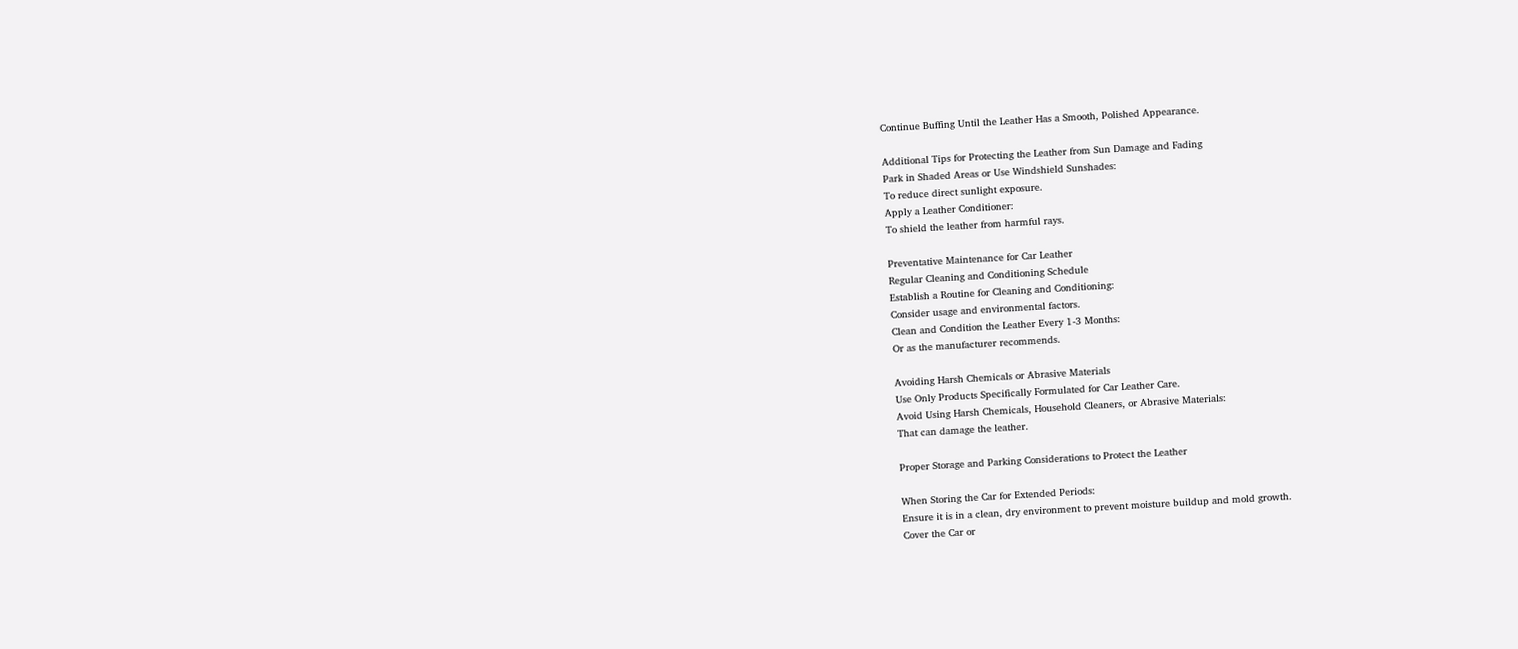Continue Buffing Until the Leather Has a Smooth, Polished Appearance.

Additional Tips for Protecting the Leather from Sun Damage and Fading
Park in Shaded Areas or Use Windshield Sunshades:
To reduce direct sunlight exposure.
Apply a Leather Conditioner:
To shield the leather from harmful rays.

Preventative Maintenance for Car Leather
Regular Cleaning and Conditioning Schedule
Establish a Routine for Cleaning and Conditioning:
Consider usage and environmental factors.
Clean and Condition the Leather Every 1-3 Months:
Or as the manufacturer recommends.

Avoiding Harsh Chemicals or Abrasive Materials
Use Only Products Specifically Formulated for Car Leather Care.
Avoid Using Harsh Chemicals, Household Cleaners, or Abrasive Materials:
That can damage the leather.

Proper Storage and Parking Considerations to Protect the Leather

When Storing the Car for Extended Periods:
Ensure it is in a clean, dry environment to prevent moisture buildup and mold growth.
Cover the Car or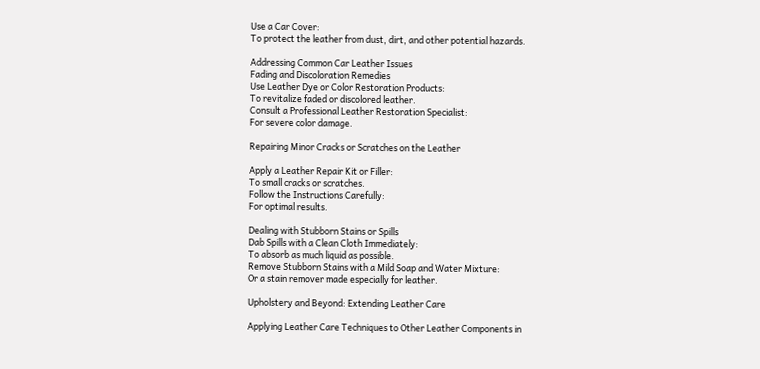Use a Car Cover:
To protect the leather from dust, dirt, and other potential hazards.

Addressing Common Car Leather Issues
Fading and Discoloration Remedies
Use Leather Dye or Color Restoration Products:
To revitalize faded or discolored leather.
Consult a Professional Leather Restoration Specialist:
For severe color damage.

Repairing Minor Cracks or Scratches on the Leather

Apply a Leather Repair Kit or Filler:
To small cracks or scratches.
Follow the Instructions Carefully:
For optimal results.

Dealing with Stubborn Stains or Spills
Dab Spills with a Clean Cloth Immediately:
To absorb as much liquid as possible.
Remove Stubborn Stains with a Mild Soap and Water Mixture:
Or a stain remover made especially for leather.

Upholstery and Beyond: Extending Leather Care

Applying Leather Care Techniques to Other Leather Components in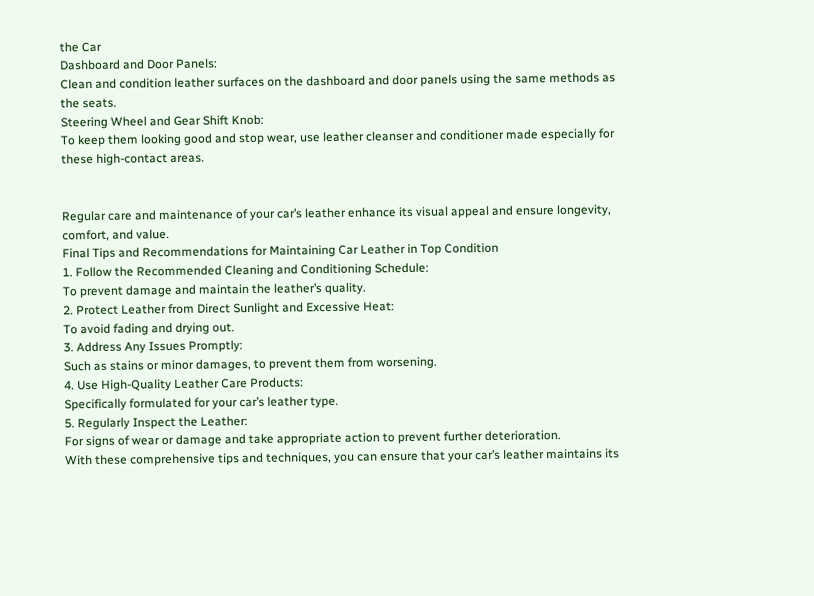the Car
Dashboard and Door Panels:
Clean and condition leather surfaces on the dashboard and door panels using the same methods as the seats.
Steering Wheel and Gear Shift Knob:
To keep them looking good and stop wear, use leather cleanser and conditioner made especially for these high-contact areas.


Regular care and maintenance of your car’s leather enhance its visual appeal and ensure longevity, comfort, and value.
Final Tips and Recommendations for Maintaining Car Leather in Top Condition
1. Follow the Recommended Cleaning and Conditioning Schedule:
To prevent damage and maintain the leather’s quality.
2. Protect Leather from Direct Sunlight and Excessive Heat:
To avoid fading and drying out.
3. Address Any Issues Promptly:
Such as stains or minor damages, to prevent them from worsening.
4. Use High-Quality Leather Care Products:
Specifically formulated for your car’s leather type.
5. Regularly Inspect the Leather:
For signs of wear or damage and take appropriate action to prevent further deterioration.
With these comprehensive tips and techniques, you can ensure that your car’s leather maintains its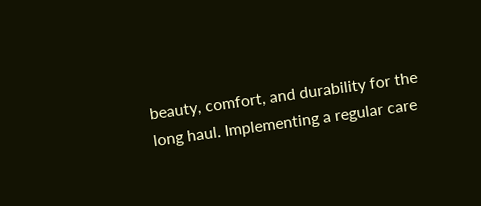beauty, comfort, and durability for the long haul. Implementing a regular care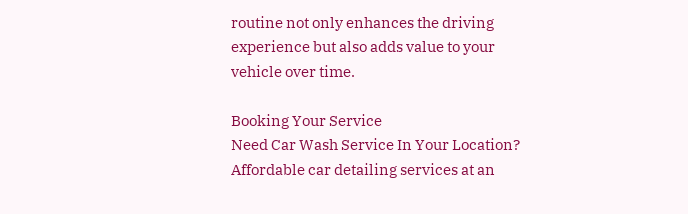routine not only enhances the driving experience but also adds value to your vehicle over time.

Booking Your Service
Need Car Wash Service In Your Location?
Affordable car detailing services at an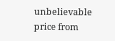unbelievable price from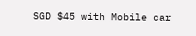SGD $45 with Mobile car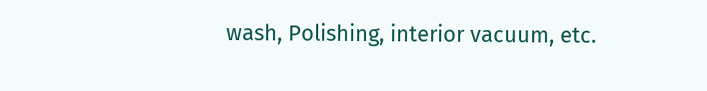wash, Polishing, interior vacuum, etc.